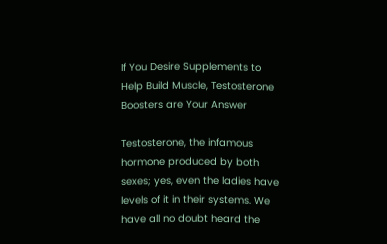If You Desire Supplements to Help Build Muscle, Testosterone Boosters are Your Answer

Testosterone, the infamous hormone produced by both sexes; yes, even the ladies have levels of it in their systems. We have all no doubt heard the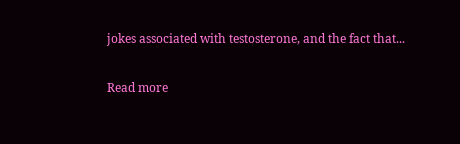jokes associated with testosterone, and the fact that...

Read more